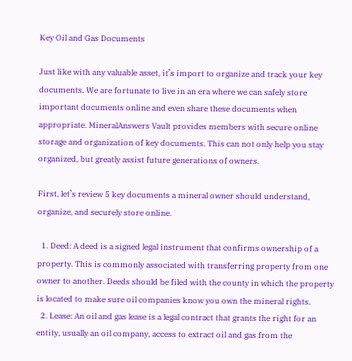Key Oil and Gas Documents

Just like with any valuable asset, it’s import to organize and track your key documents. We are fortunate to live in an era where we can safely store important documents online and even share these documents when appropriate. MineralAnswers Vault provides members with secure online storage and organization of key documents. This can not only help you stay organized, but greatly assist future generations of owners.

First, let’s review 5 key documents a mineral owner should understand, organize, and securely store online.

  1. Deed: A deed is a signed legal instrument that confirms ownership of a property. This is commonly associated with transferring property from one owner to another. Deeds should be filed with the county in which the property is located to make sure oil companies know you own the mineral rights.
  2. Lease: An oil and gas lease is a legal contract that grants the right for an entity, usually an oil company, access to extract oil and gas from the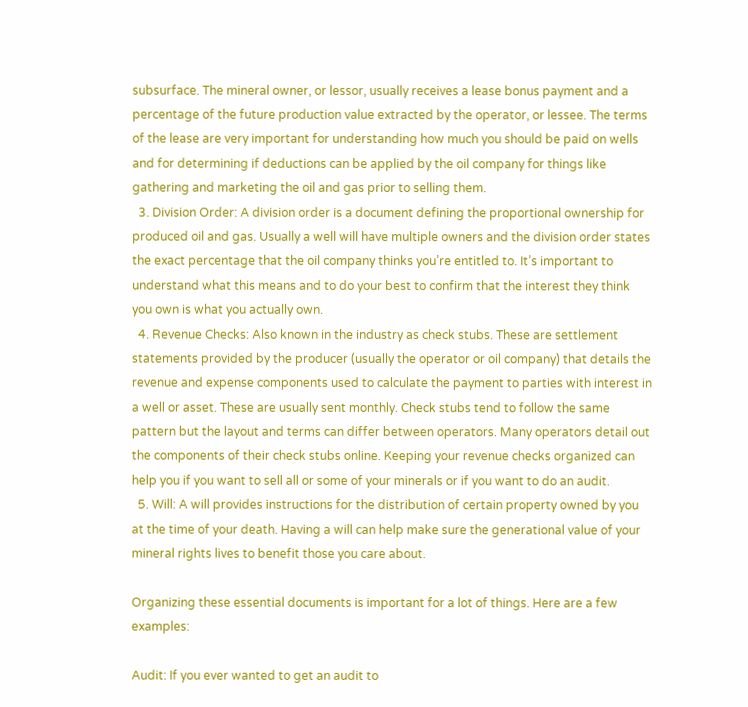subsurface. The mineral owner, or lessor, usually receives a lease bonus payment and a percentage of the future production value extracted by the operator, or lessee. The terms of the lease are very important for understanding how much you should be paid on wells and for determining if deductions can be applied by the oil company for things like gathering and marketing the oil and gas prior to selling them.
  3. Division Order: A division order is a document defining the proportional ownership for produced oil and gas. Usually a well will have multiple owners and the division order states the exact percentage that the oil company thinks you’re entitled to. It’s important to understand what this means and to do your best to confirm that the interest they think you own is what you actually own.
  4. Revenue Checks: Also known in the industry as check stubs. These are settlement statements provided by the producer (usually the operator or oil company) that details the revenue and expense components used to calculate the payment to parties with interest in a well or asset. These are usually sent monthly. Check stubs tend to follow the same pattern but the layout and terms can differ between operators. Many operators detail out the components of their check stubs online. Keeping your revenue checks organized can help you if you want to sell all or some of your minerals or if you want to do an audit.
  5. Will: A will provides instructions for the distribution of certain property owned by you at the time of your death. Having a will can help make sure the generational value of your mineral rights lives to benefit those you care about.

Organizing these essential documents is important for a lot of things. Here are a few examples:

Audit: If you ever wanted to get an audit to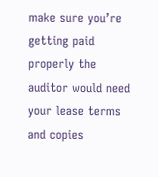make sure you’re getting paid properly the auditor would need your lease terms and copies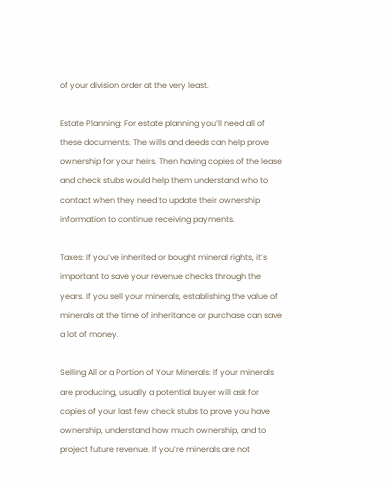of your division order at the very least.

Estate Planning: For estate planning you’ll need all of these documents. The wills and deeds can help prove ownership for your heirs. Then having copies of the lease and check stubs would help them understand who to contact when they need to update their ownership information to continue receiving payments.

Taxes: If you’ve inherited or bought mineral rights, it’s important to save your revenue checks through the years. If you sell your minerals, establishing the value of minerals at the time of inheritance or purchase can save a lot of money.

Selling All or a Portion of Your Minerals: If your minerals are producing, usually a potential buyer will ask for copies of your last few check stubs to prove you have ownership, understand how much ownership, and to project future revenue. If you’re minerals are not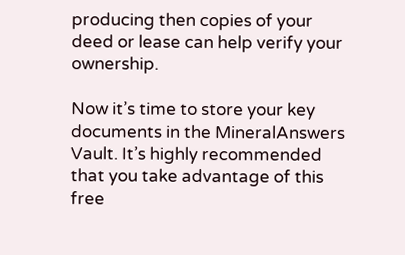producing then copies of your deed or lease can help verify your ownership.

Now it’s time to store your key documents in the MineralAnswers Vault. It’s highly recommended that you take advantage of this free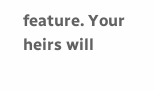feature. Your heirs will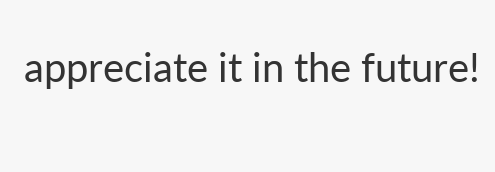appreciate it in the future!